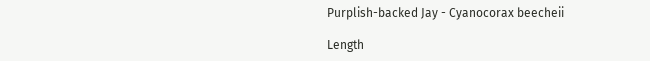Purplish-backed Jay - Cyanocorax beecheii

Length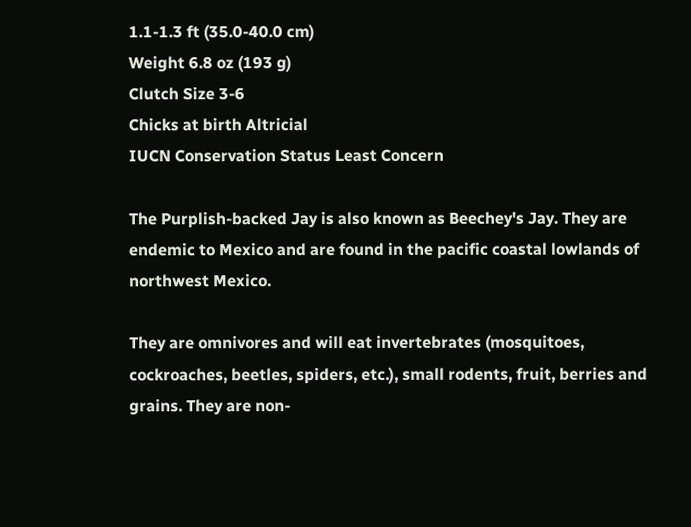1.1-1.3 ft (35.0-40.0 cm)
Weight 6.8 oz (193 g)
Clutch Size 3-6
Chicks at birth Altricial
IUCN Conservation Status Least Concern

The Purplish-backed Jay is also known as Beechey's Jay. They are endemic to Mexico and are found in the pacific coastal lowlands of northwest Mexico.

They are omnivores and will eat invertebrates (mosquitoes, cockroaches, beetles, spiders, etc.), small rodents, fruit, berries and grains. They are non-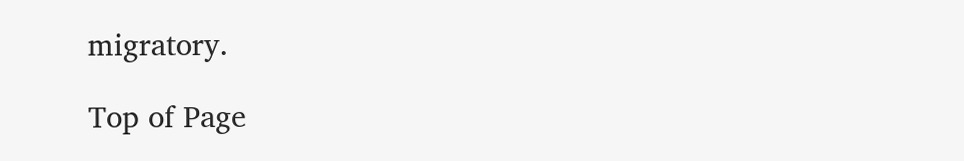migratory.

Top of Page